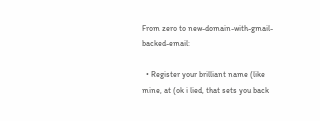From zero to new-domain-with-gmail-backed-email:

  • Register your brilliant name (like mine, at (ok i lied, that sets you back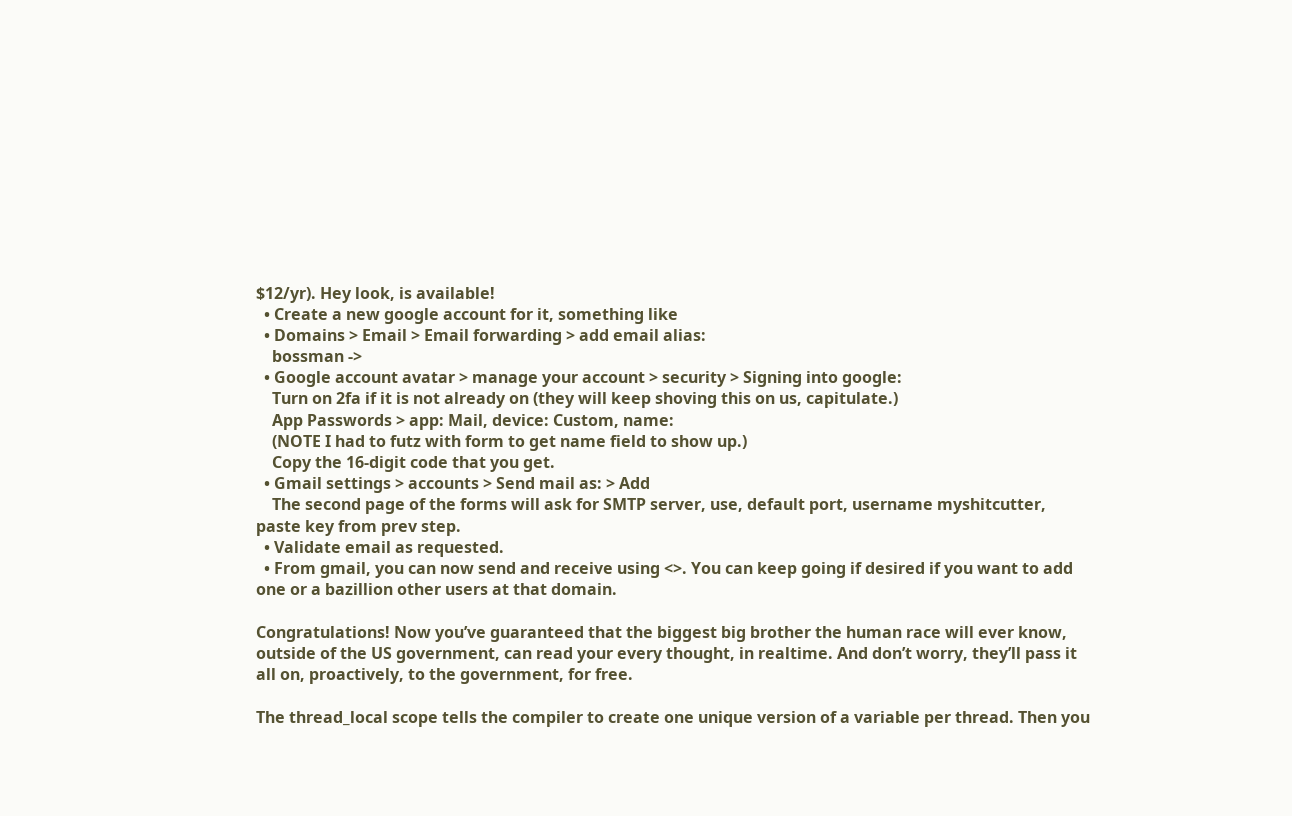$12/yr). Hey look, is available!
  • Create a new google account for it, something like
  • Domains > Email > Email forwarding > add email alias:
    bossman ->
  • Google account avatar > manage your account > security > Signing into google:
    Turn on 2fa if it is not already on (they will keep shoving this on us, capitulate.)
    App Passwords > app: Mail, device: Custom, name:
    (NOTE I had to futz with form to get name field to show up.)
    Copy the 16-digit code that you get.
  • Gmail settings > accounts > Send mail as: > Add
    The second page of the forms will ask for SMTP server, use, default port, username myshitcutter, paste key from prev step.
  • Validate email as requested.
  • From gmail, you can now send and receive using <>. You can keep going if desired if you want to add one or a bazillion other users at that domain.

Congratulations! Now you’ve guaranteed that the biggest big brother the human race will ever know, outside of the US government, can read your every thought, in realtime. And don’t worry, they’ll pass it all on, proactively, to the government, for free.

The thread_local scope tells the compiler to create one unique version of a variable per thread. Then you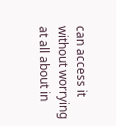can access it without worrying at all about in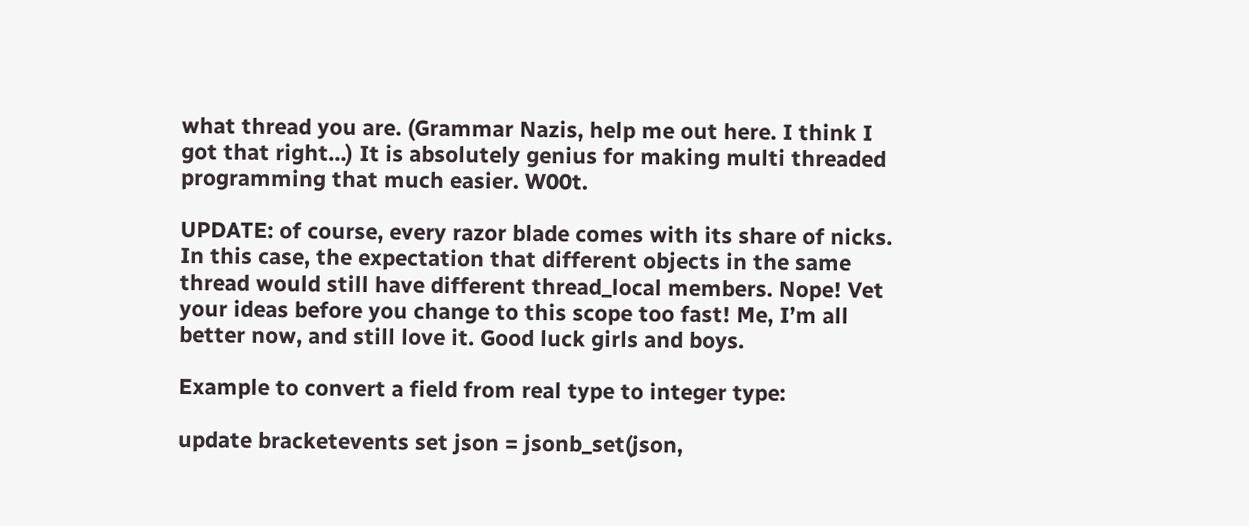what thread you are. (Grammar Nazis, help me out here. I think I got that right…) It is absolutely genius for making multi threaded programming that much easier. W00t.

UPDATE: of course, every razor blade comes with its share of nicks. In this case, the expectation that different objects in the same thread would still have different thread_local members. Nope! Vet your ideas before you change to this scope too fast! Me, I’m all better now, and still love it. Good luck girls and boys.

Example to convert a field from real type to integer type:

update bracketevents set json = jsonb_set(json,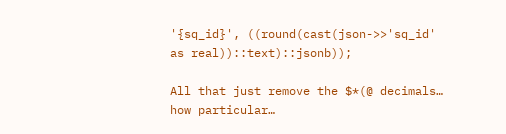'{sq_id}', ((round(cast(json->>'sq_id' as real))::text)::jsonb));

All that just remove the $*(@ decimals… how particular…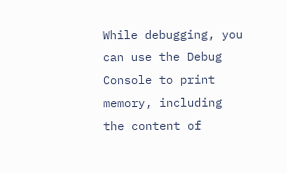While debugging, you can use the Debug Console to print memory, including the content of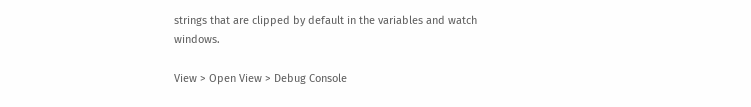strings that are clipped by default in the variables and watch windows.

View > Open View > Debug Console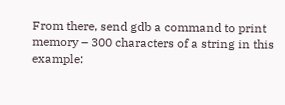From there, send gdb a command to print memory – 300 characters of a string in this example: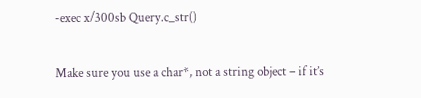-exec x/300sb Query.c_str()

Make sure you use a char*, not a string object – if it’s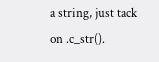a string, just tack on .c_str().